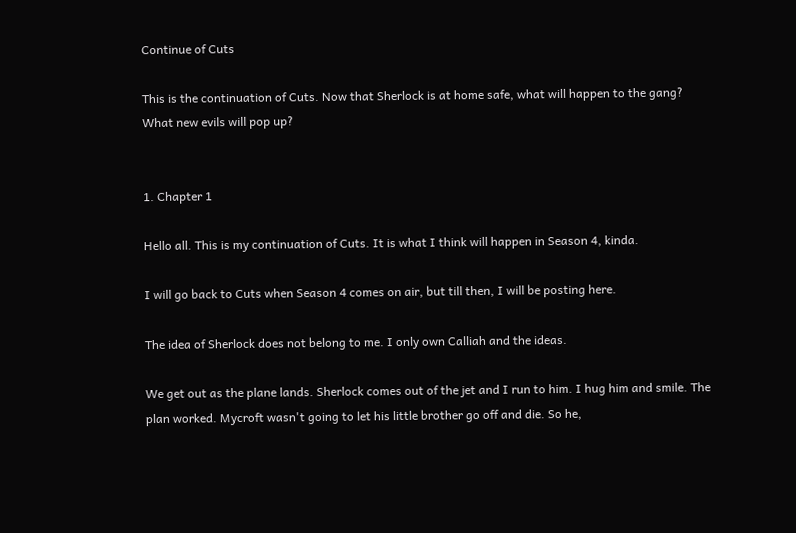Continue of Cuts

This is the continuation of Cuts. Now that Sherlock is at home safe, what will happen to the gang? What new evils will pop up?


1. Chapter 1

Hello all. This is my continuation of Cuts. It is what I think will happen in Season 4, kinda.

I will go back to Cuts when Season 4 comes on air, but till then, I will be posting here.

The idea of Sherlock does not belong to me. I only own Calliah and the ideas.

We get out as the plane lands. Sherlock comes out of the jet and I run to him. I hug him and smile. The plan worked. Mycroft wasn't going to let his little brother go off and die. So he,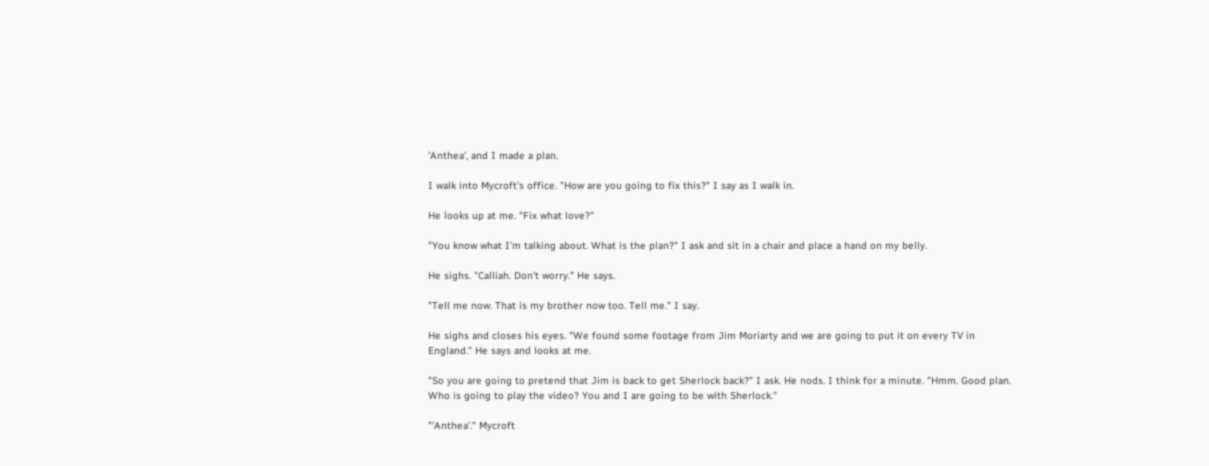'Anthea', and I made a plan.

I walk into Mycroft's office. "How are you going to fix this?" I say as I walk in.

He looks up at me. "Fix what love?"

"You know what I'm talking about. What is the plan?" I ask and sit in a chair and place a hand on my belly.

He sighs. "Calliah. Don't worry." He says.

"Tell me now. That is my brother now too. Tell me." I say.

He sighs and closes his eyes. "We found some footage from Jim Moriarty and we are going to put it on every TV in England." He says and looks at me.

"So you are going to pretend that Jim is back to get Sherlock back?" I ask. He nods. I think for a minute. "Hmm. Good plan. Who is going to play the video? You and I are going to be with Sherlock."

"'Anthea'." Mycroft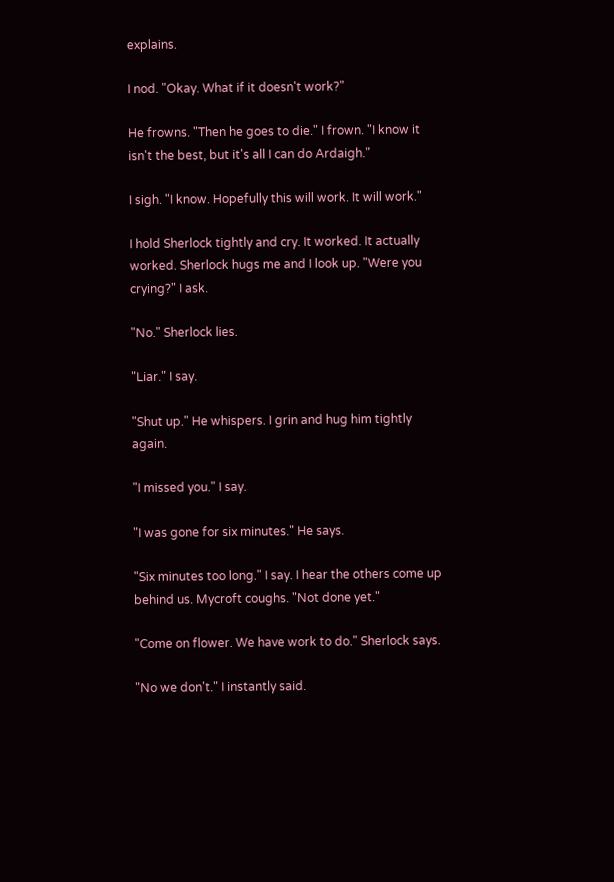explains.

I nod. "Okay. What if it doesn't work?"

He frowns. "Then he goes to die." I frown. "I know it isn't the best, but it's all I can do Ardaigh."

I sigh. "I know. Hopefully this will work. It will work."

I hold Sherlock tightly and cry. It worked. It actually worked. Sherlock hugs me and I look up. "Were you crying?" I ask.

"No." Sherlock lies.

"Liar." I say.

"Shut up." He whispers. I grin and hug him tightly again.

"I missed you." I say.

"I was gone for six minutes." He says.

"Six minutes too long." I say. I hear the others come up behind us. Mycroft coughs. "Not done yet."

"Come on flower. We have work to do." Sherlock says.

"No we don't." I instantly said.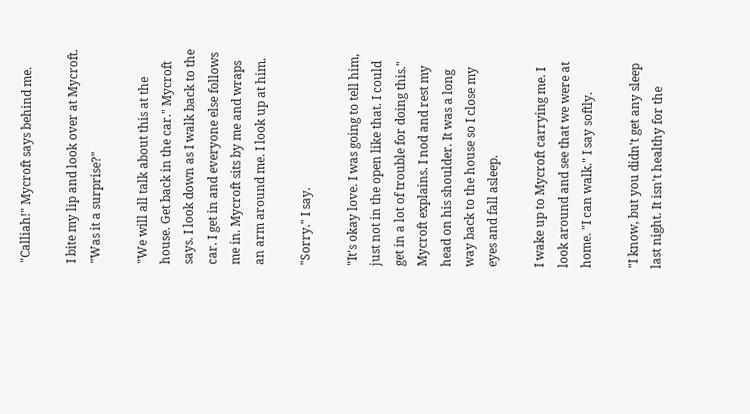"Calliah!" Mycroft says behind me.

I bite my lip and look over at Mycroft. "Was it a surprise?"

"We will all talk about this at the house. Get back in the car." Mycroft says. I look down as I walk back to the car. I get in and everyone else follows me in. Mycroft sits by me and wraps an arm around me. I look up at him.

"Sorry." I say.

"It's okay love. I was going to tell him, just not in the open like that. I could get in a lot of trouble for doing this." Mycroft explains. I nod and rest my head on his shoulder. It was a long way back to the house so I close my eyes and fall asleep.

I wake up to Mycroft carrying me. I look around and see that we were at home. "I can walk." I say softly.

"I know, but you didn't get any sleep last night. It isn't healthy for the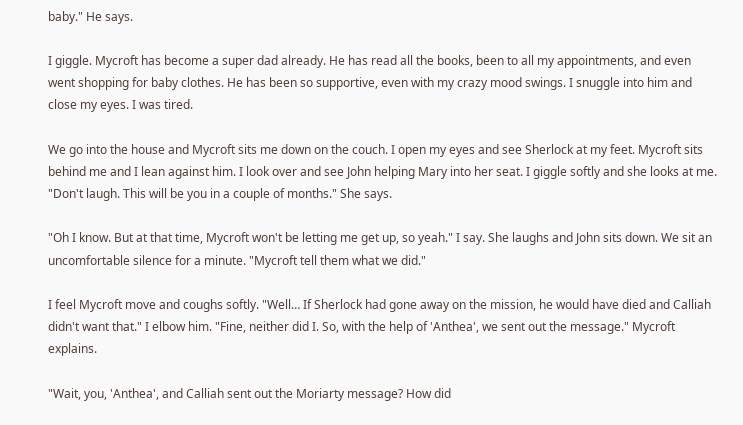baby." He says.

I giggle. Mycroft has become a super dad already. He has read all the books, been to all my appointments, and even went shopping for baby clothes. He has been so supportive, even with my crazy mood swings. I snuggle into him and close my eyes. I was tired.

We go into the house and Mycroft sits me down on the couch. I open my eyes and see Sherlock at my feet. Mycroft sits behind me and I lean against him. I look over and see John helping Mary into her seat. I giggle softly and she looks at me. "Don't laugh. This will be you in a couple of months." She says.

"Oh I know. But at that time, Mycroft won't be letting me get up, so yeah." I say. She laughs and John sits down. We sit an uncomfortable silence for a minute. "Mycroft tell them what we did."

I feel Mycroft move and coughs softly. "Well… If Sherlock had gone away on the mission, he would have died and Calliah didn't want that." I elbow him. "Fine, neither did I. So, with the help of 'Anthea', we sent out the message." Mycroft explains.

"Wait, you, 'Anthea', and Calliah sent out the Moriarty message? How did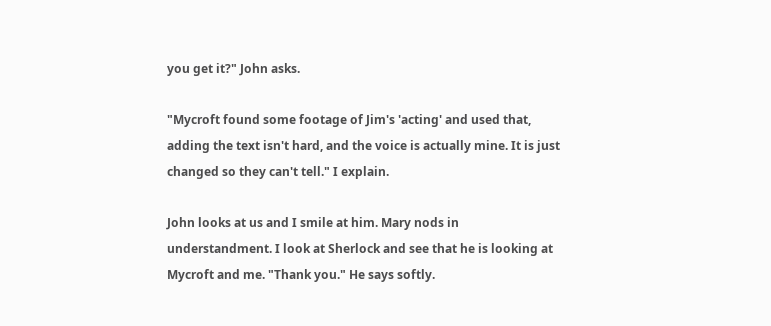you get it?" John asks.

"Mycroft found some footage of Jim's 'acting' and used that, adding the text isn't hard, and the voice is actually mine. It is just changed so they can't tell." I explain.

John looks at us and I smile at him. Mary nods in understandment. I look at Sherlock and see that he is looking at Mycroft and me. "Thank you." He says softly.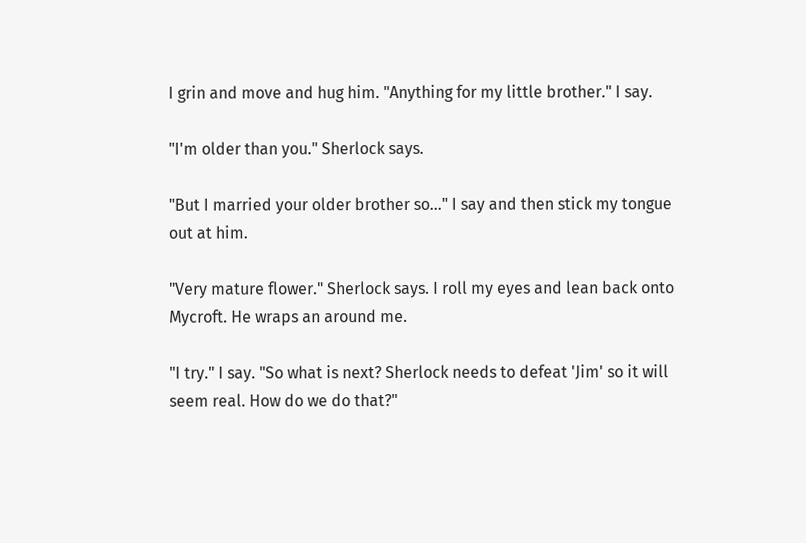I grin and move and hug him. "Anything for my little brother." I say.

"I'm older than you." Sherlock says.

"But I married your older brother so…" I say and then stick my tongue out at him.

"Very mature flower." Sherlock says. I roll my eyes and lean back onto Mycroft. He wraps an around me.

"I try." I say. "So what is next? Sherlock needs to defeat 'Jim' so it will seem real. How do we do that?"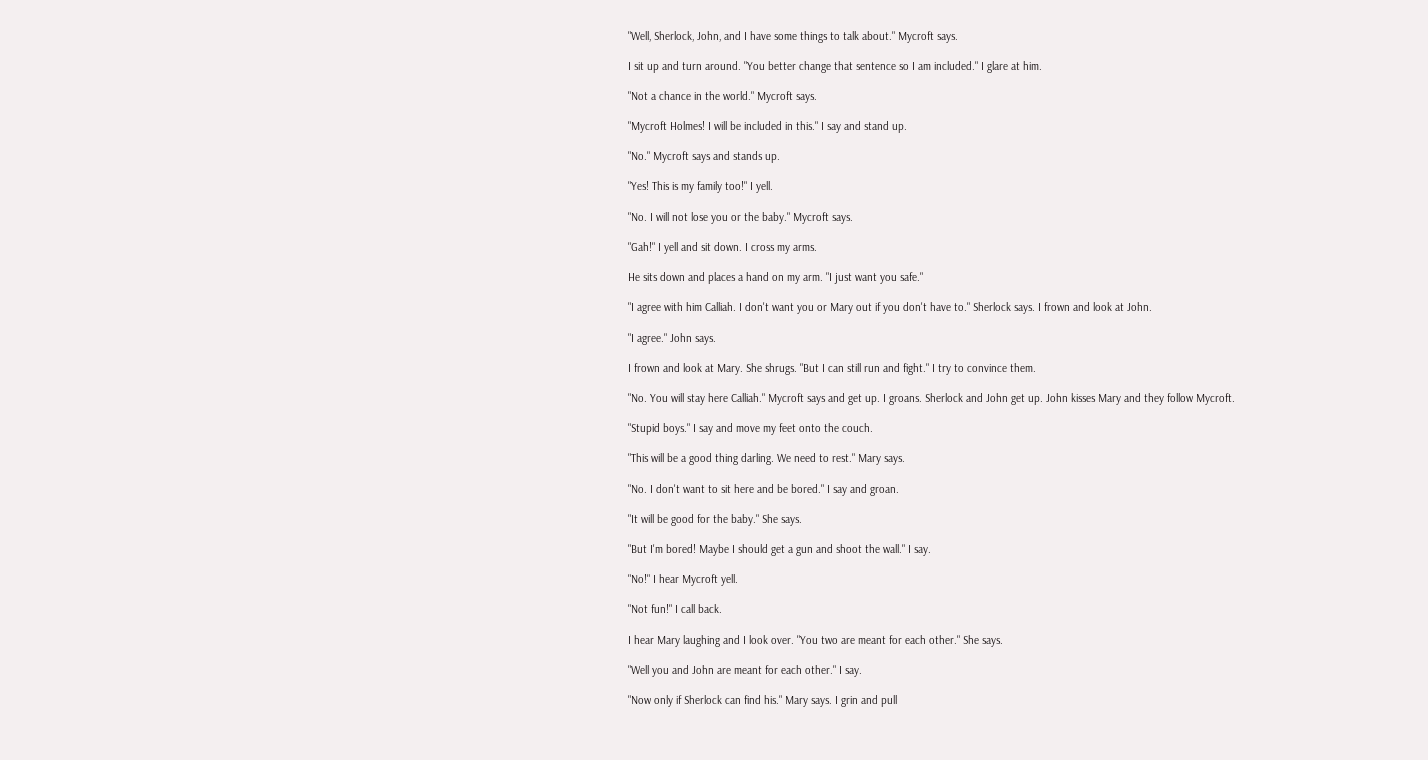"Well, Sherlock, John, and I have some things to talk about." Mycroft says.

I sit up and turn around. "You better change that sentence so I am included." I glare at him.

"Not a chance in the world." Mycroft says.

"Mycroft Holmes! I will be included in this." I say and stand up.

"No." Mycroft says and stands up.

"Yes! This is my family too!" I yell.

"No. I will not lose you or the baby." Mycroft says.

"Gah!" I yell and sit down. I cross my arms.

He sits down and places a hand on my arm. "I just want you safe."

"I agree with him Calliah. I don't want you or Mary out if you don't have to." Sherlock says. I frown and look at John.

"I agree." John says.

I frown and look at Mary. She shrugs. "But I can still run and fight." I try to convince them.

"No. You will stay here Calliah." Mycroft says and get up. I groans. Sherlock and John get up. John kisses Mary and they follow Mycroft.

"Stupid boys." I say and move my feet onto the couch.

"This will be a good thing darling. We need to rest." Mary says.

"No. I don't want to sit here and be bored." I say and groan.

"It will be good for the baby." She says.

"But I'm bored! Maybe I should get a gun and shoot the wall." I say.

"No!" I hear Mycroft yell.

"Not fun!" I call back.

I hear Mary laughing and I look over. "You two are meant for each other." She says.

"Well you and John are meant for each other." I say.

"Now only if Sherlock can find his." Mary says. I grin and pull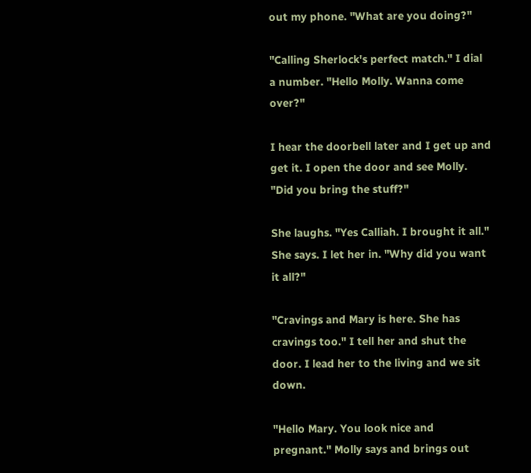out my phone. "What are you doing?"

"Calling Sherlock's perfect match." I dial a number. "Hello Molly. Wanna come over?"

I hear the doorbell later and I get up and get it. I open the door and see Molly. "Did you bring the stuff?"

She laughs. "Yes Calliah. I brought it all." She says. I let her in. "Why did you want it all?"

"Cravings and Mary is here. She has cravings too." I tell her and shut the door. I lead her to the living and we sit down.

"Hello Mary. You look nice and pregnant." Molly says and brings out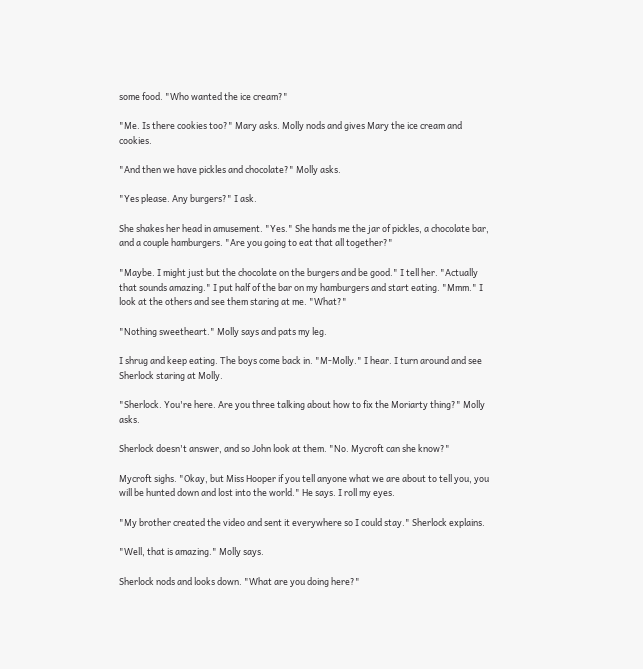some food. "Who wanted the ice cream?"

"Me. Is there cookies too?" Mary asks. Molly nods and gives Mary the ice cream and cookies.

"And then we have pickles and chocolate?" Molly asks.

"Yes please. Any burgers?" I ask.

She shakes her head in amusement. "Yes." She hands me the jar of pickles, a chocolate bar, and a couple hamburgers. "Are you going to eat that all together?"

"Maybe. I might just but the chocolate on the burgers and be good." I tell her. "Actually that sounds amazing." I put half of the bar on my hamburgers and start eating. "Mmm." I look at the others and see them staring at me. "What?"

"Nothing sweetheart." Molly says and pats my leg.

I shrug and keep eating. The boys come back in. "M-Molly." I hear. I turn around and see Sherlock staring at Molly.

"Sherlock. You're here. Are you three talking about how to fix the Moriarty thing?" Molly asks.

Sherlock doesn't answer, and so John look at them. "No. Mycroft can she know?"

Mycroft sighs. "Okay, but Miss Hooper if you tell anyone what we are about to tell you, you will be hunted down and lost into the world." He says. I roll my eyes.

"My brother created the video and sent it everywhere so I could stay." Sherlock explains.

"Well, that is amazing." Molly says.

Sherlock nods and looks down. "What are you doing here?"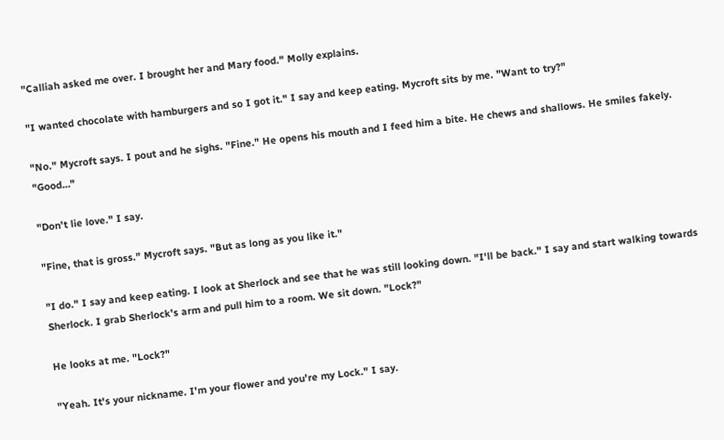"Calliah asked me over. I brought her and Mary food." Molly explains.

"I wanted chocolate with hamburgers and so I got it." I say and keep eating. Mycroft sits by me. "Want to try?"

"No." Mycroft says. I pout and he sighs. "Fine." He opens his mouth and I feed him a bite. He chews and shallows. He smiles fakely. "Good…"

"Don't lie love." I say.

"Fine, that is gross." Mycroft says. "But as long as you like it."

"I do." I say and keep eating. I look at Sherlock and see that he was still looking down. "I'll be back." I say and start walking towards Sherlock. I grab Sherlock's arm and pull him to a room. We sit down. "Lock?"

He looks at me. "Lock?"

"Yeah. It's your nickname. I'm your flower and you're my Lock." I say.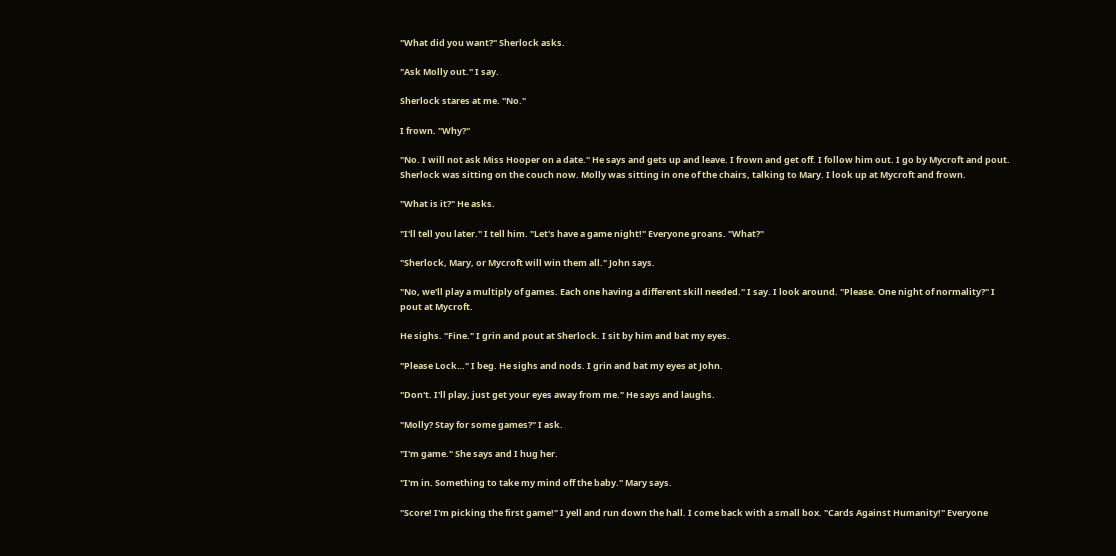"What did you want?" Sherlock asks.

"Ask Molly out." I say.

Sherlock stares at me. "No."

I frown. "Why?"

"No. I will not ask Miss Hooper on a date." He says and gets up and leave. I frown and get off. I follow him out. I go by Mycroft and pout. Sherlock was sitting on the couch now. Molly was sitting in one of the chairs, talking to Mary. I look up at Mycroft and frown.

"What is it?" He asks.

"I'll tell you later." I tell him. "Let's have a game night!" Everyone groans. "What?"

"Sherlock, Mary, or Mycroft will win them all." John says.

"No, we'll play a multiply of games. Each one having a different skill needed." I say. I look around. "Please. One night of normality?" I pout at Mycroft.

He sighs. "Fine." I grin and pout at Sherlock. I sit by him and bat my eyes.

"Please Lock…" I beg. He sighs and nods. I grin and bat my eyes at John.

"Don't. I'll play, just get your eyes away from me." He says and laughs.

"Molly? Stay for some games?" I ask.

"I'm game." She says and I hug her.

"I'm in. Something to take my mind off the baby." Mary says.

"Score! I'm picking the first game!" I yell and run down the hall. I come back with a small box. "Cards Against Humanity!" Everyone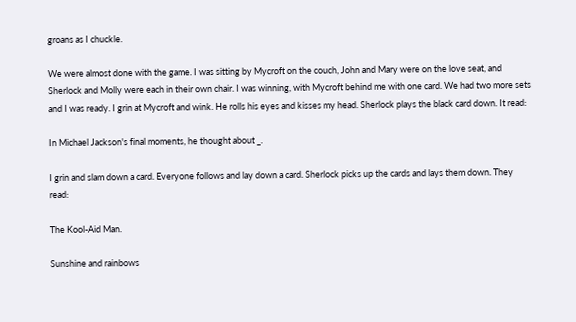groans as I chuckle.

We were almost done with the game. I was sitting by Mycroft on the couch, John and Mary were on the love seat, and Sherlock and Molly were each in their own chair. I was winning, with Mycroft behind me with one card. We had two more sets and I was ready. I grin at Mycroft and wink. He rolls his eyes and kisses my head. Sherlock plays the black card down. It read:

In Michael Jackson's final moments, he thought about _.

I grin and slam down a card. Everyone follows and lay down a card. Sherlock picks up the cards and lays them down. They read:

The Kool-Aid Man.

Sunshine and rainbows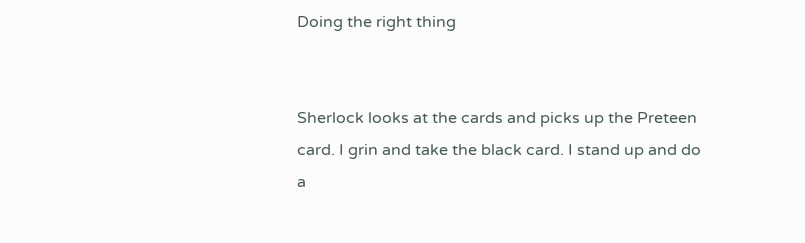Doing the right thing


Sherlock looks at the cards and picks up the Preteen card. I grin and take the black card. I stand up and do a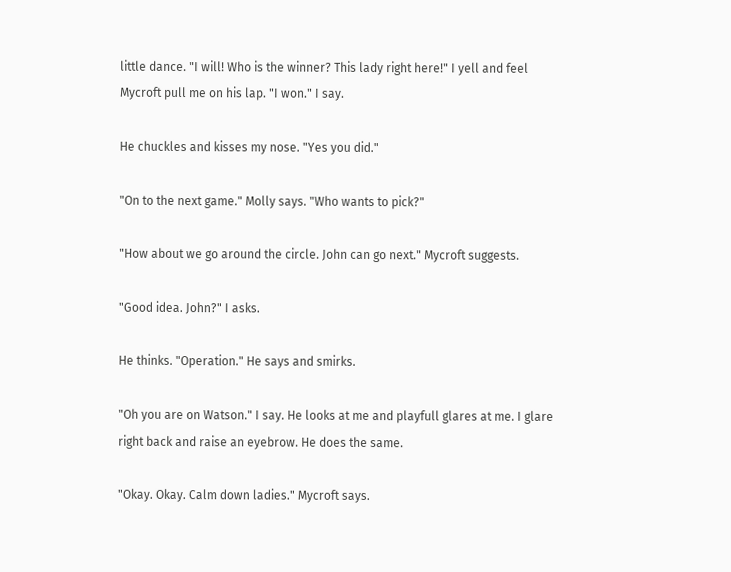little dance. "I will! Who is the winner? This lady right here!" I yell and feel Mycroft pull me on his lap. "I won." I say.

He chuckles and kisses my nose. "Yes you did."

"On to the next game." Molly says. "Who wants to pick?"

"How about we go around the circle. John can go next." Mycroft suggests.

"Good idea. John?" I asks.

He thinks. "Operation." He says and smirks.

"Oh you are on Watson." I say. He looks at me and playfull glares at me. I glare right back and raise an eyebrow. He does the same.

"Okay. Okay. Calm down ladies." Mycroft says.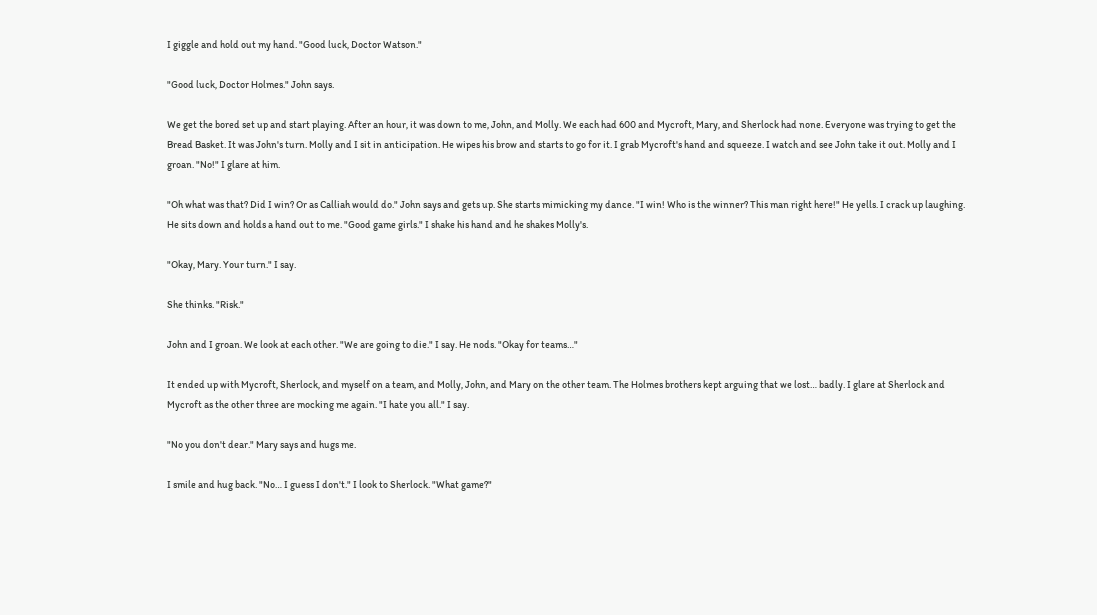I giggle and hold out my hand. "Good luck, Doctor Watson."

"Good luck, Doctor Holmes." John says.

We get the bored set up and start playing. After an hour, it was down to me, John, and Molly. We each had 600 and Mycroft, Mary, and Sherlock had none. Everyone was trying to get the Bread Basket. It was John's turn. Molly and I sit in anticipation. He wipes his brow and starts to go for it. I grab Mycroft's hand and squeeze. I watch and see John take it out. Molly and I groan. "No!" I glare at him.

"Oh what was that? Did I win? Or as Calliah would do." John says and gets up. She starts mimicking my dance. "I win! Who is the winner? This man right here!" He yells. I crack up laughing. He sits down and holds a hand out to me. "Good game girls." I shake his hand and he shakes Molly's.

"Okay, Mary. Your turn." I say.

She thinks. "Risk."

John and I groan. We look at each other. "We are going to die." I say. He nods. "Okay for teams…"

It ended up with Mycroft, Sherlock, and myself on a team, and Molly, John, and Mary on the other team. The Holmes brothers kept arguing that we lost… badly. I glare at Sherlock and Mycroft as the other three are mocking me again. "I hate you all." I say.

"No you don't dear." Mary says and hugs me.

I smile and hug back. "No… I guess I don't." I look to Sherlock. "What game?"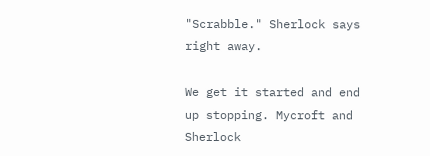"Scrabble." Sherlock says right away.

We get it started and end up stopping. Mycroft and Sherlock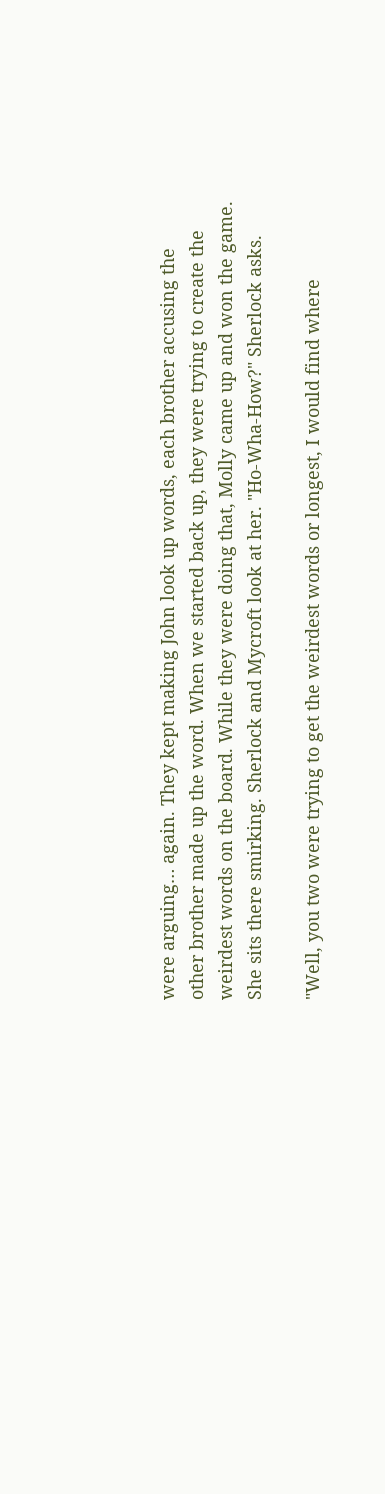were arguing… again. They kept making John look up words, each brother accusing the other brother made up the word. When we started back up, they were trying to create the weirdest words on the board. While they were doing that, Molly came up and won the game. She sits there smirking. Sherlock and Mycroft look at her. "Ho-Wha-How?" Sherlock asks.

"Well, you two were trying to get the weirdest words or longest, I would find where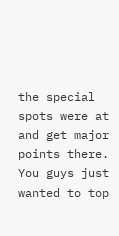the special spots were at and get major points there. You guys just wanted to top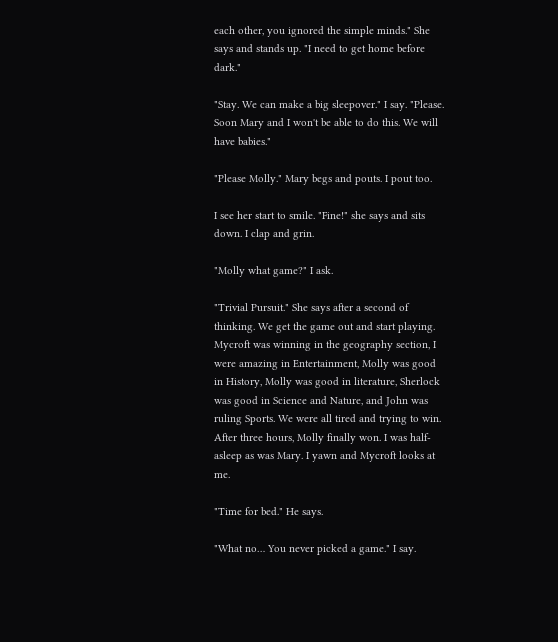each other, you ignored the simple minds." She says and stands up. "I need to get home before dark."

"Stay. We can make a big sleepover." I say. "Please. Soon Mary and I won't be able to do this. We will have babies."

"Please Molly." Mary begs and pouts. I pout too.

I see her start to smile. "Fine!" she says and sits down. I clap and grin.

"Molly what game?" I ask.

"Trivial Pursuit." She says after a second of thinking. We get the game out and start playing. Mycroft was winning in the geography section, I were amazing in Entertainment, Molly was good in History, Molly was good in literature, Sherlock was good in Science and Nature, and John was ruling Sports. We were all tired and trying to win. After three hours, Molly finally won. I was half-asleep as was Mary. I yawn and Mycroft looks at me.

"Time for bed." He says.

"What no… You never picked a game." I say.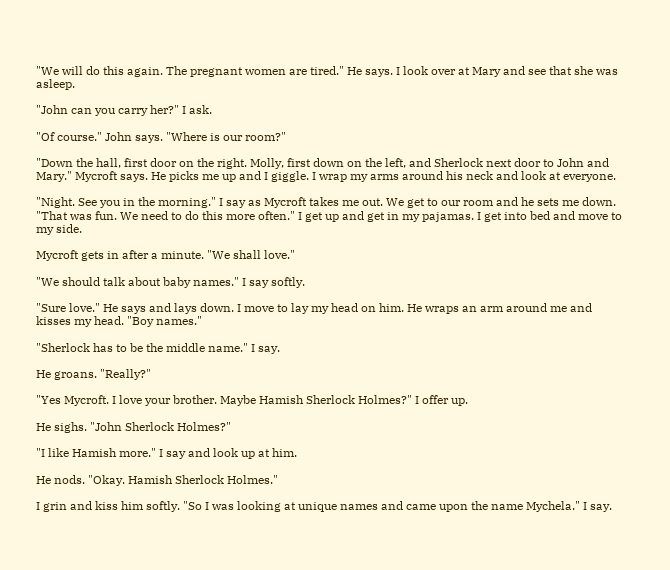"We will do this again. The pregnant women are tired." He says. I look over at Mary and see that she was asleep.

"John can you carry her?" I ask.

"Of course." John says. "Where is our room?"

"Down the hall, first door on the right. Molly, first down on the left, and Sherlock next door to John and Mary." Mycroft says. He picks me up and I giggle. I wrap my arms around his neck and look at everyone.

"Night. See you in the morning." I say as Mycroft takes me out. We get to our room and he sets me down. "That was fun. We need to do this more often." I get up and get in my pajamas. I get into bed and move to my side.

Mycroft gets in after a minute. "We shall love."

"We should talk about baby names." I say softly.

"Sure love." He says and lays down. I move to lay my head on him. He wraps an arm around me and kisses my head. "Boy names."

"Sherlock has to be the middle name." I say.

He groans. "Really?"

"Yes Mycroft. I love your brother. Maybe Hamish Sherlock Holmes?" I offer up.

He sighs. "John Sherlock Holmes?"

"I like Hamish more." I say and look up at him.

He nods. "Okay. Hamish Sherlock Holmes."

I grin and kiss him softly. "So I was looking at unique names and came upon the name Mychela." I say.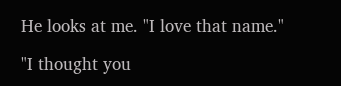He looks at me. "I love that name."

"I thought you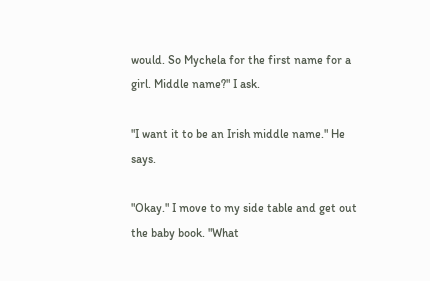would. So Mychela for the first name for a girl. Middle name?" I ask.

"I want it to be an Irish middle name." He says.

"Okay." I move to my side table and get out the baby book. "What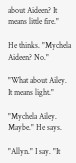about Aideen? It means little fire."

He thinks. "Mychela Aideen? No."

"What about Ailey. It means light."

"Mychela Ailey. Maybe." He says.

"Allyn." I say. "It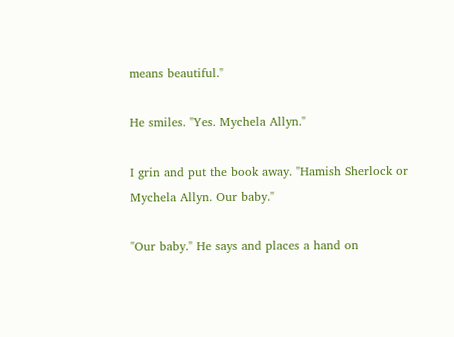means beautiful."

He smiles. "Yes. Mychela Allyn."

I grin and put the book away. "Hamish Sherlock or Mychela Allyn. Our baby."

"Our baby." He says and places a hand on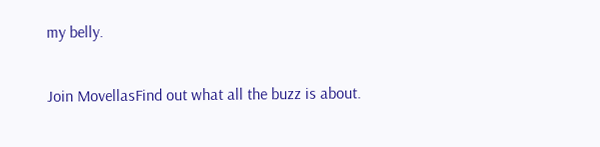my belly.

Join MovellasFind out what all the buzz is about.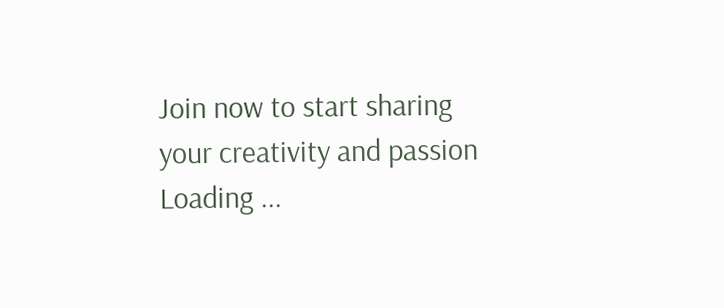Join now to start sharing your creativity and passion
Loading ...